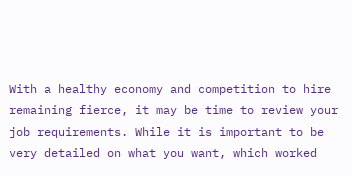With a healthy economy and competition to hire remaining fierce, it may be time to review your job requirements. While it is important to be very detailed on what you want, which worked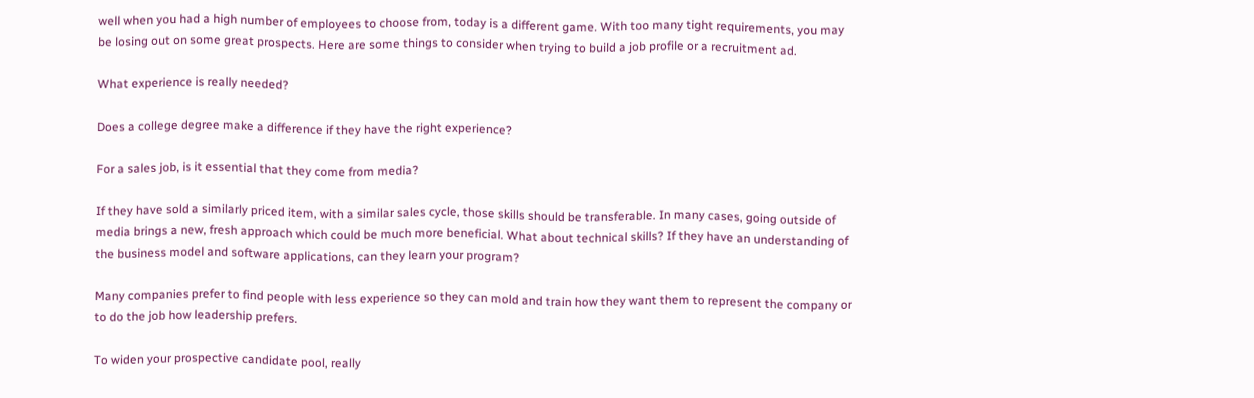well when you had a high number of employees to choose from, today is a different game. With too many tight requirements, you may be losing out on some great prospects. Here are some things to consider when trying to build a job profile or a recruitment ad.

What experience is really needed?

Does a college degree make a difference if they have the right experience?

For a sales job, is it essential that they come from media?

If they have sold a similarly priced item, with a similar sales cycle, those skills should be transferable. In many cases, going outside of media brings a new, fresh approach which could be much more beneficial. What about technical skills? If they have an understanding of the business model and software applications, can they learn your program?

Many companies prefer to find people with less experience so they can mold and train how they want them to represent the company or to do the job how leadership prefers.

To widen your prospective candidate pool, really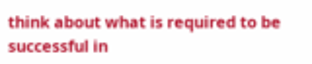think about what is required to be successful in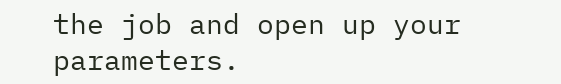the job and open up your parameters.